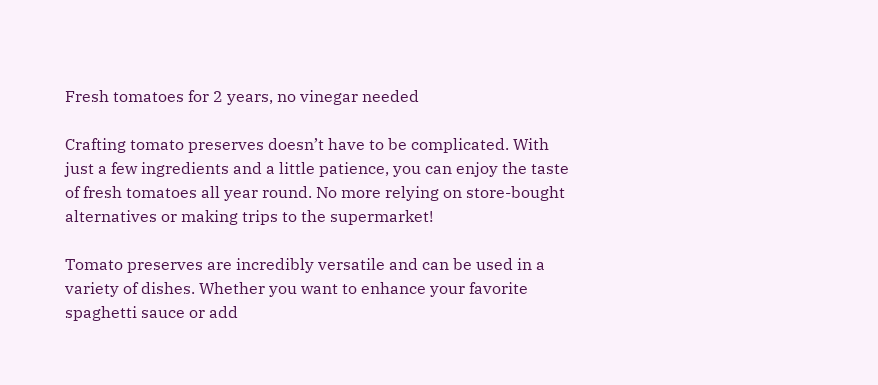Fresh tomatoes for 2 years, no vinegar needed

Crafting tomato preserves doesn’t have to be complicated. With just a few ingredients and a little patience, you can enjoy the taste of fresh tomatoes all year round. No more relying on store-bought alternatives or making trips to the supermarket!

Tomato preserves are incredibly versatile and can be used in a variety of dishes. Whether you want to enhance your favorite spaghetti sauce or add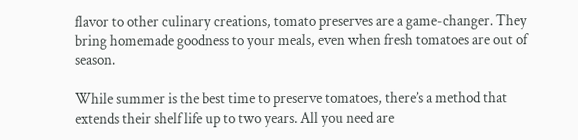flavor to other culinary creations, tomato preserves are a game-changer. They bring homemade goodness to your meals, even when fresh tomatoes are out of season.

While summer is the best time to preserve tomatoes, there’s a method that extends their shelf life up to two years. All you need are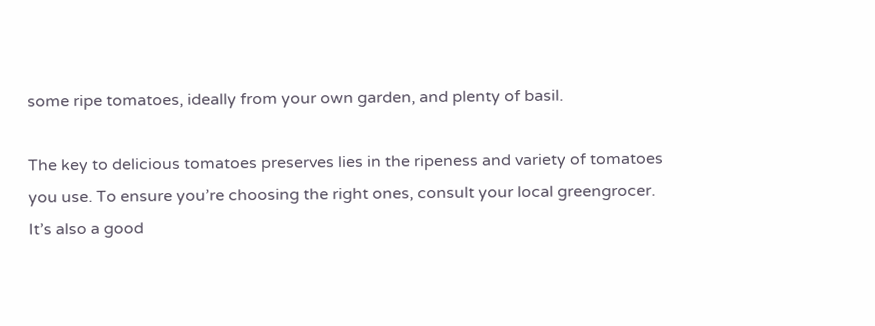some ripe tomatoes, ideally from your own garden, and plenty of basil.

The key to delicious tomatoes preserves lies in the ripeness and variety of tomatoes you use. To ensure you’re choosing the right ones, consult your local greengrocer. It’s also a good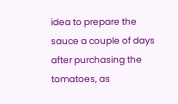idea to prepare the sauce a couple of days after purchasing the tomatoes, as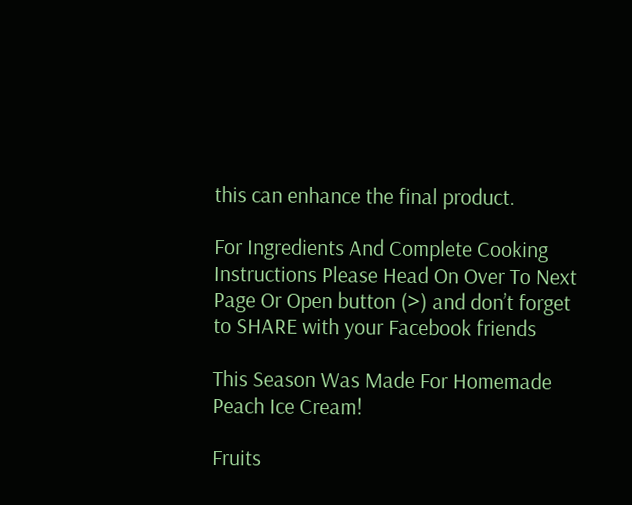this can enhance the final product.

For Ingredients And Complete Cooking Instructions Please Head On Over To Next Page Or Open button (>) and don’t forget to SHARE with your Facebook friends

This Season Was Made For Homemade Peach Ice Cream!

Fruits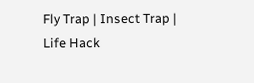Fly Trap | Insect Trap | Life Hack